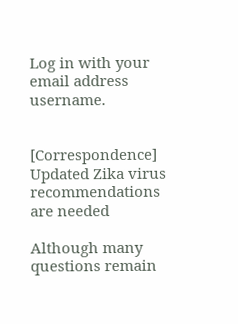Log in with your email address username.


[Correspondence] Updated Zika virus recommendations are needed

Although many questions remain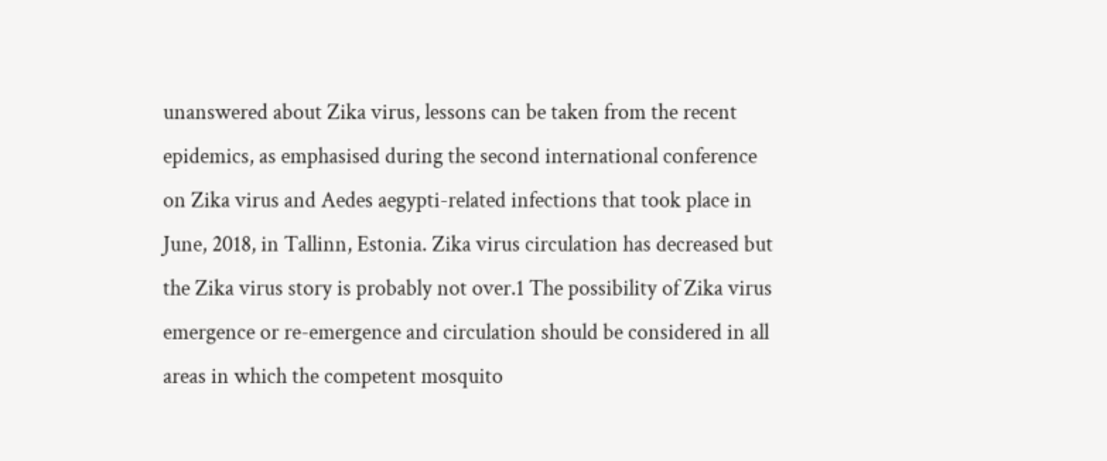unanswered about Zika virus, lessons can be taken from the recent epidemics, as emphasised during the second international conference on Zika virus and Aedes aegypti-related infections that took place in June, 2018, in Tallinn, Estonia. Zika virus circulation has decreased but the Zika virus story is probably not over.1 The possibility of Zika virus emergence or re-emergence and circulation should be considered in all areas in which the competent mosquito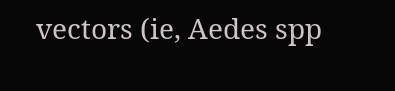vectors (ie, Aedes spp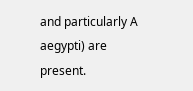and particularly A aegypti) are present.